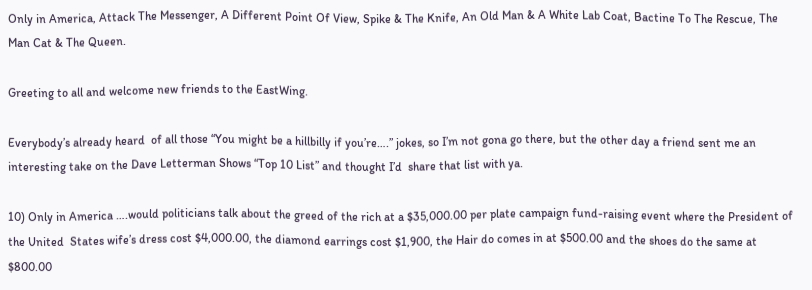Only in America, Attack The Messenger, A Different Point Of View, Spike & The Knife, An Old Man & A White Lab Coat, Bactine To The Rescue, The Man Cat & The Queen.

Greeting to all and welcome new friends to the EastWing.

Everybody’s already heard  of all those “You might be a hillbilly if you’re….” jokes, so I’m not gona go there, but the other day a friend sent me an interesting take on the Dave Letterman Shows “Top 10 List” and thought I’d  share that list with ya.

10) Only in America ….would politicians talk about the greed of the rich at a $35,000.00 per plate campaign fund-raising event where the President of the United  States wife’s dress cost $4,000.00, the diamond earrings cost $1,900, the Hair do comes in at $500.00 and the shoes do the same at $800.00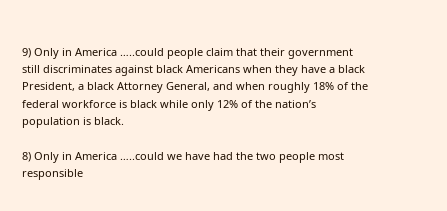9) Only in America …..could people claim that their government still discriminates against black Americans when they have a black President, a black Attorney General, and when roughly 18% of the federal workforce is black while only 12% of the nation’s population is black.

8) Only in America …..could we have had the two people most responsible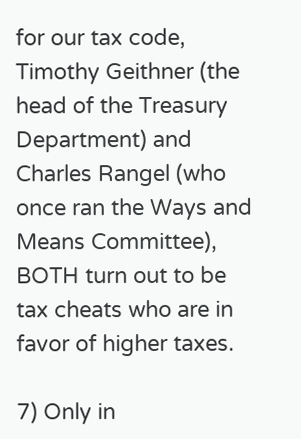for our tax code, Timothy Geithner (the head of the Treasury Department) and Charles Rangel (who once ran the Ways and Means Committee), BOTH turn out to be tax cheats who are in favor of higher taxes.

7) Only in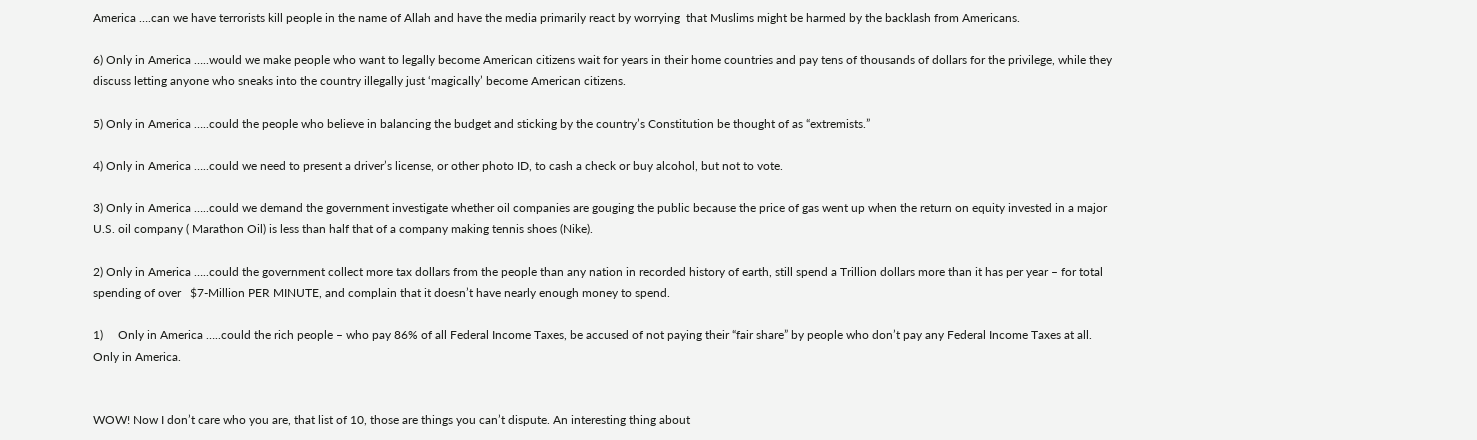America ….can we have terrorists kill people in the name of Allah and have the media primarily react by worrying  that Muslims might be harmed by the backlash from Americans.

6) Only in America …..would we make people who want to legally become American citizens wait for years in their home countries and pay tens of thousands of dollars for the privilege, while they discuss letting anyone who sneaks into the country illegally just ‘magically’ become American citizens.

5) Only in America …..could the people who believe in balancing the budget and sticking by the country’s Constitution be thought of as “extremists.”

4) Only in America …..could we need to present a driver’s license, or other photo ID, to cash a check or buy alcohol, but not to vote.

3) Only in America …..could we demand the government investigate whether oil companies are gouging the public because the price of gas went up when the return on equity invested in a major U.S. oil company ( Marathon Oil) is less than half that of a company making tennis shoes (Nike).

2) Only in America …..could the government collect more tax dollars from the people than any nation in recorded history of earth, still spend a Trillion dollars more than it has per year – for total spending of over   $7-Million PER MINUTE, and complain that it doesn’t have nearly enough money to spend.

1)     Only in America …..could the rich people – who pay 86% of all Federal Income Taxes, be accused of not paying their “fair share” by people who don’t pay any Federal Income Taxes at all. Only in America.


WOW! Now I don’t care who you are, that list of 10, those are things you can’t dispute. An interesting thing about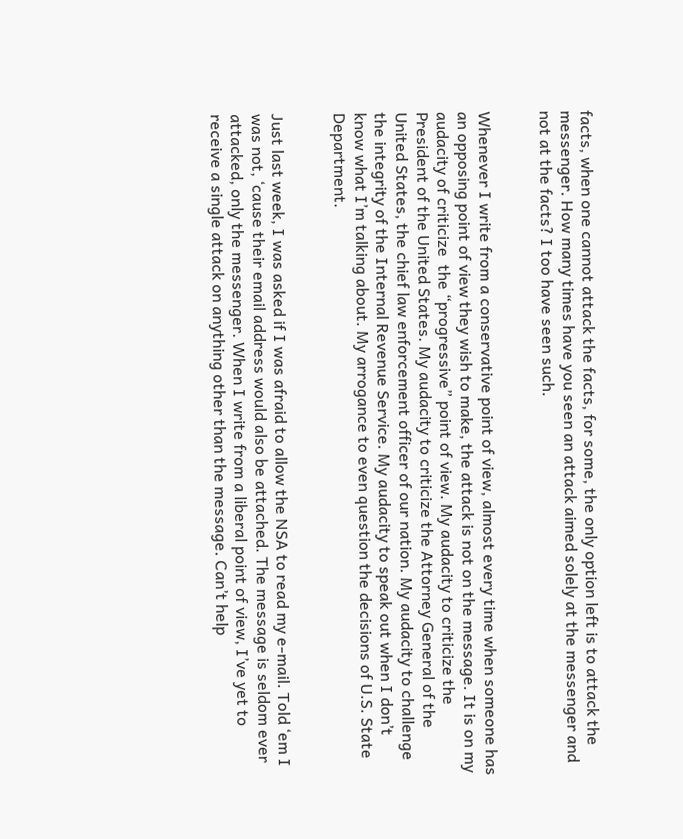facts, when one cannot attack the facts, for some, the only option left is to attack the messenger. How many times have you seen an attack aimed solely at the messenger and not at the facts? I too have seen such.


Whenever I write from a conservative point of view, almost every time when someone has an opposing point of view they wish to make, the attack is not on the message. It is on my audacity of criticize  the “progressive” point of view. My audacity to criticize the President of the United States. My audacity to criticize the Attorney General of the United States, the chief law enforcement officer of our nation. My audacity to challenge the integrity of the Internal Revenue Service. My audacity to speak out when I don’t know what I’m talking about. My arrogance to even question the decisions of U.S. State Department.


Just last week, I was asked if I was afraid to allow the NSA to read my e-mail. Told ‘em I was not, ‘cause their email address would also be attached. The message is seldom ever attacked, only the messenger. When I write from a liberal point of view, I’ve yet to receive a single attack on anything other than the message. Can’t help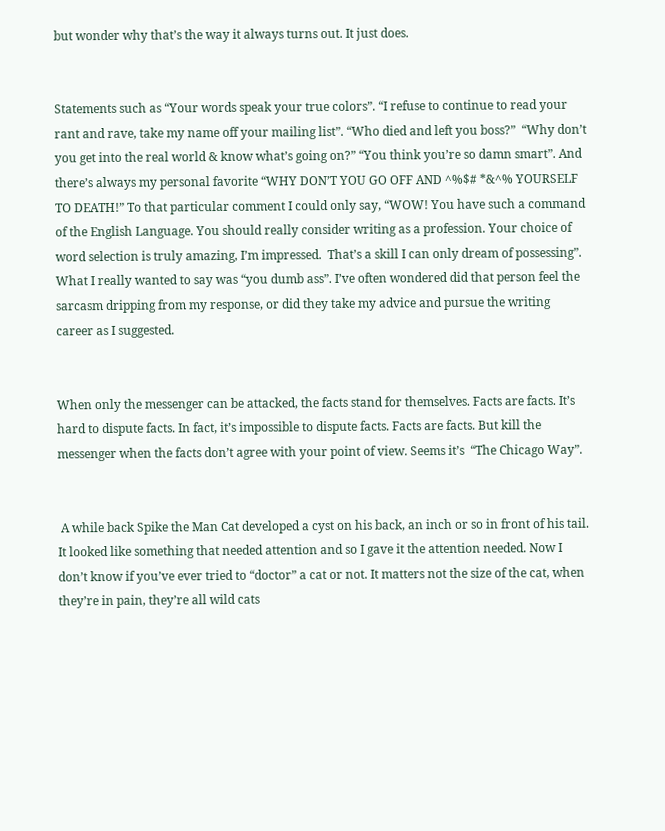but wonder why that’s the way it always turns out. It just does.


Statements such as “Your words speak your true colors”. “I refuse to continue to read your rant and rave, take my name off your mailing list”. “Who died and left you boss?”  “Why don’t you get into the real world & know what’s going on?” “You think you’re so damn smart”. And there’s always my personal favorite “WHY DON’T YOU GO OFF AND ^%$# *&^% YOURSELF TO DEATH!” To that particular comment I could only say, “WOW! You have such a command of the English Language. You should really consider writing as a profession. Your choice of word selection is truly amazing, I’m impressed.  That’s a skill I can only dream of possessing”. What I really wanted to say was “you dumb ass”. I’ve often wondered did that person feel the sarcasm dripping from my response, or did they take my advice and pursue the writing career as I suggested.


When only the messenger can be attacked, the facts stand for themselves. Facts are facts. It’s hard to dispute facts. In fact, it’s impossible to dispute facts. Facts are facts. But kill the messenger when the facts don’t agree with your point of view. Seems it’s  “The Chicago Way”.


 A while back Spike the Man Cat developed a cyst on his back, an inch or so in front of his tail. It looked like something that needed attention and so I gave it the attention needed. Now I don’t know if you’ve ever tried to “doctor” a cat or not. It matters not the size of the cat, when they’re in pain, they’re all wild cats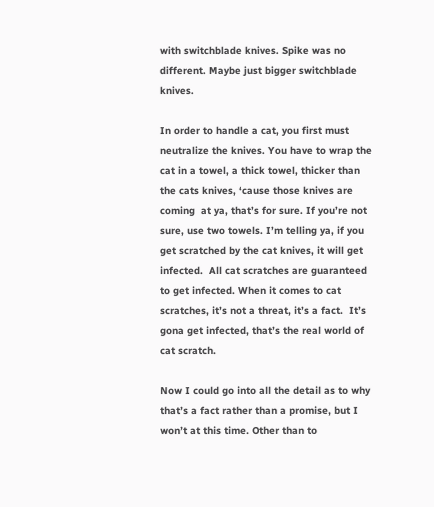with switchblade knives. Spike was no different. Maybe just bigger switchblade knives.

In order to handle a cat, you first must neutralize the knives. You have to wrap the cat in a towel, a thick towel, thicker than the cats knives, ‘cause those knives are coming  at ya, that’s for sure. If you’re not sure, use two towels. I’m telling ya, if you get scratched by the cat knives, it will get infected.  All cat scratches are guaranteed to get infected. When it comes to cat scratches, it’s not a threat, it’s a fact.  It’s gona get infected, that’s the real world of cat scratch.

Now I could go into all the detail as to why that’s a fact rather than a promise, but I won’t at this time. Other than to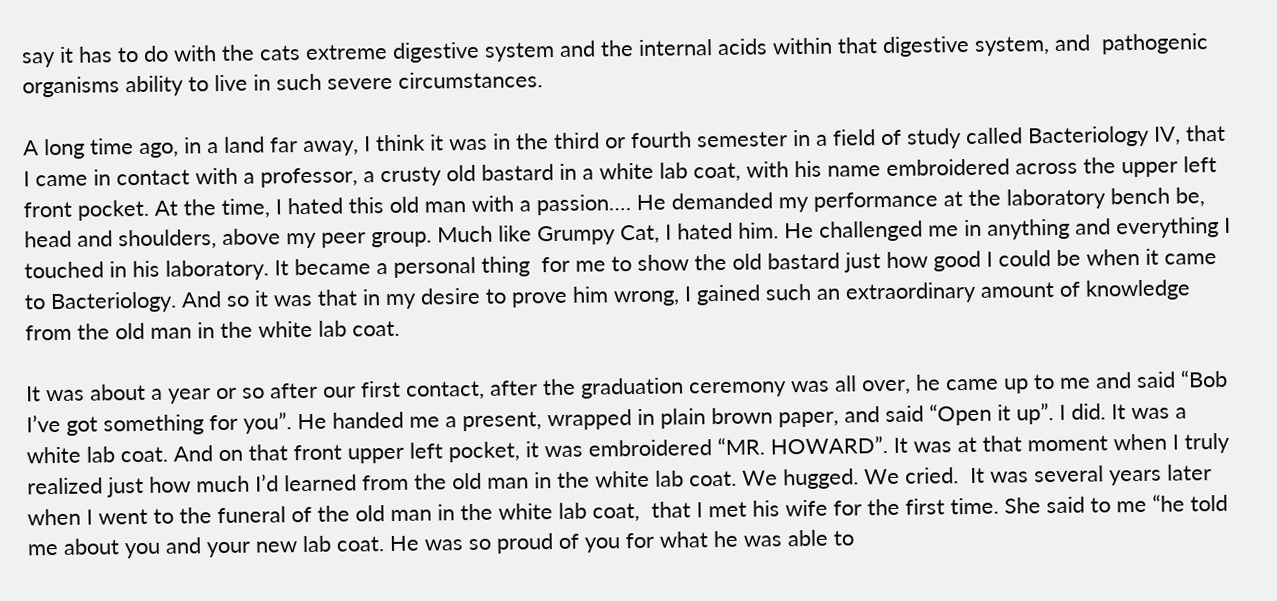say it has to do with the cats extreme digestive system and the internal acids within that digestive system, and  pathogenic organisms ability to live in such severe circumstances.

A long time ago, in a land far away, I think it was in the third or fourth semester in a field of study called Bacteriology IV, that I came in contact with a professor, a crusty old bastard in a white lab coat, with his name embroidered across the upper left front pocket. At the time, I hated this old man with a passion…. He demanded my performance at the laboratory bench be, head and shoulders, above my peer group. Much like Grumpy Cat, I hated him. He challenged me in anything and everything I touched in his laboratory. It became a personal thing  for me to show the old bastard just how good I could be when it came to Bacteriology. And so it was that in my desire to prove him wrong, I gained such an extraordinary amount of knowledge from the old man in the white lab coat.

It was about a year or so after our first contact, after the graduation ceremony was all over, he came up to me and said “Bob I’ve got something for you”. He handed me a present, wrapped in plain brown paper, and said “Open it up”. I did. It was a white lab coat. And on that front upper left pocket, it was embroidered “MR. HOWARD”. It was at that moment when I truly realized just how much I’d learned from the old man in the white lab coat. We hugged. We cried.  It was several years later when I went to the funeral of the old man in the white lab coat,  that I met his wife for the first time. She said to me “he told me about you and your new lab coat. He was so proud of you for what he was able to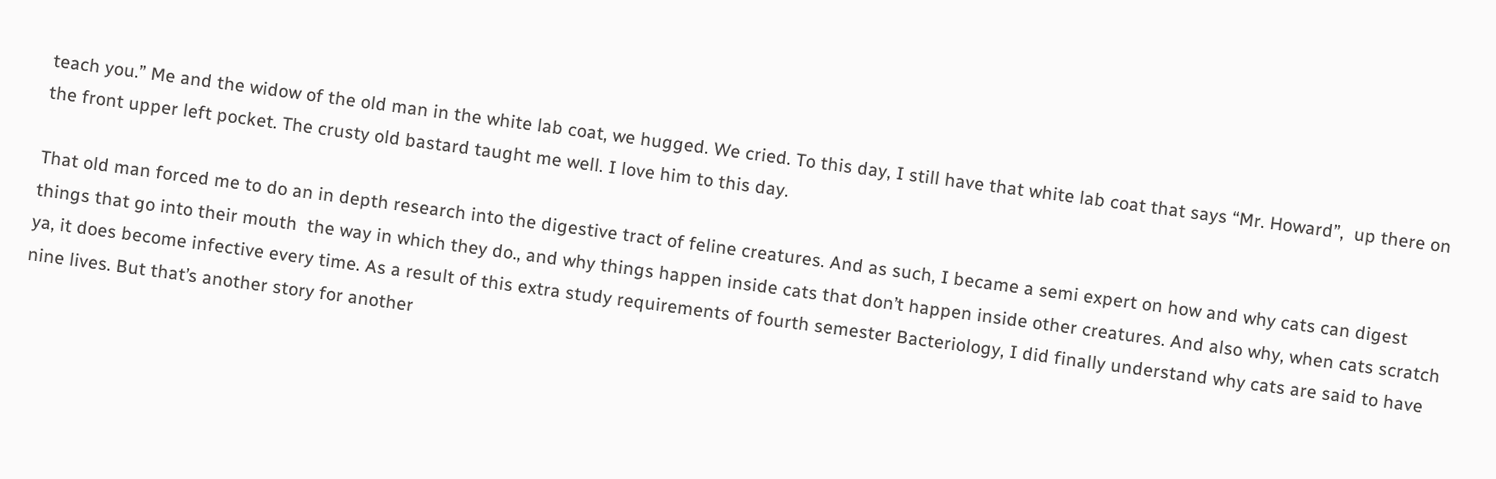teach you.” Me and the widow of the old man in the white lab coat, we hugged. We cried. To this day, I still have that white lab coat that says “Mr. Howard”,  up there on the front upper left pocket. The crusty old bastard taught me well. I love him to this day.

That old man forced me to do an in depth research into the digestive tract of feline creatures. And as such, I became a semi expert on how and why cats can digest things that go into their mouth  the way in which they do., and why things happen inside cats that don’t happen inside other creatures. And also why, when cats scratch ya, it does become infective every time. As a result of this extra study requirements of fourth semester Bacteriology, I did finally understand why cats are said to have nine lives. But that’s another story for another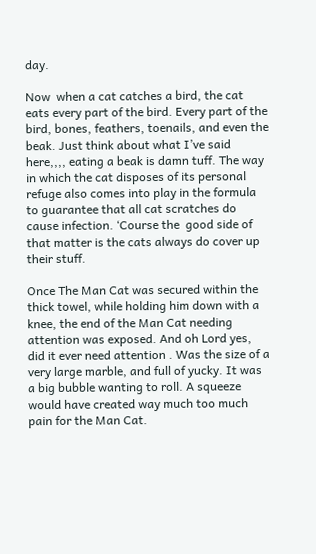day.

Now  when a cat catches a bird, the cat eats every part of the bird. Every part of the bird, bones, feathers, toenails, and even the beak. Just think about what I’ve said here,,,, eating a beak is damn tuff. The way in which the cat disposes of its personal refuge also comes into play in the formula to guarantee that all cat scratches do cause infection. ‘Course the  good side of that matter is the cats always do cover up their stuff.

Once The Man Cat was secured within the thick towel, while holding him down with a knee, the end of the Man Cat needing attention was exposed. And oh Lord yes, did it ever need attention . Was the size of a very large marble, and full of yucky. It was a big bubble wanting to roll. A squeeze would have created way much too much pain for the Man Cat.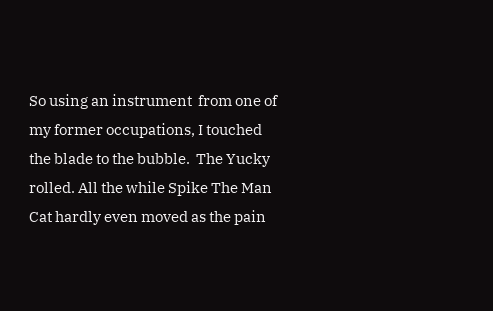So using an instrument  from one of my former occupations, I touched  the blade to the bubble.  The Yucky rolled. All the while Spike The Man Cat hardly even moved as the pain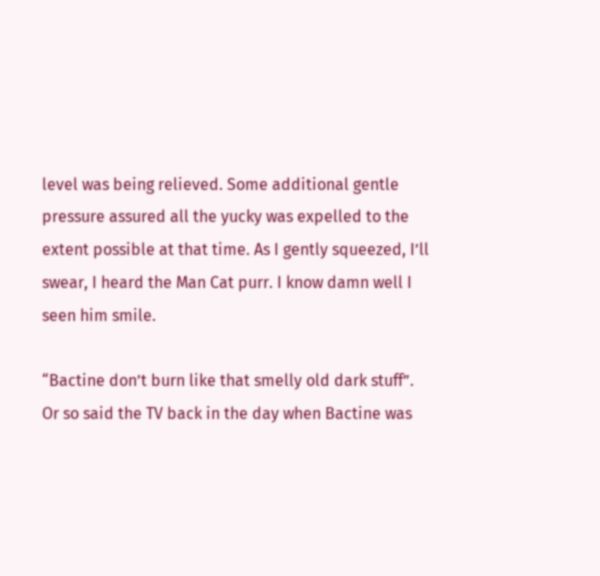level was being relieved. Some additional gentle pressure assured all the yucky was expelled to the extent possible at that time. As I gently squeezed, I’ll swear, I heard the Man Cat purr. I know damn well I seen him smile.

“Bactine don’t burn like that smelly old dark stuff”. Or so said the TV back in the day when Bactine was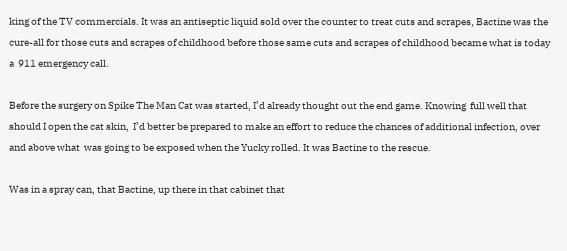king of the TV commercials. It was an antiseptic liquid sold over the counter to treat cuts and scrapes, Bactine was the cure-all for those cuts and scrapes of childhood before those same cuts and scrapes of childhood became what is today a  911 emergency call.

Before the surgery on Spike The Man Cat was started, I’d already thought out the end game. Knowing  full well that should I open the cat skin,  I’d better be prepared to make an effort to reduce the chances of additional infection, over and above what  was going to be exposed when the Yucky rolled. It was Bactine to the rescue.

Was in a spray can, that Bactine, up there in that cabinet that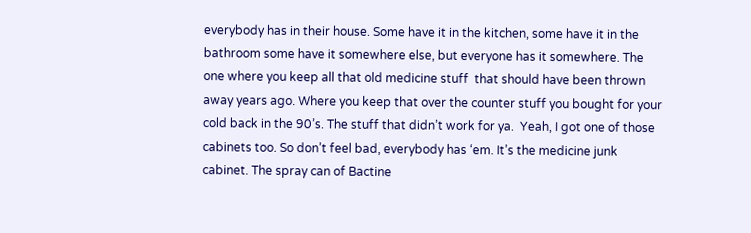everybody has in their house. Some have it in the kitchen, some have it in the bathroom some have it somewhere else, but everyone has it somewhere. The one where you keep all that old medicine stuff  that should have been thrown away years ago. Where you keep that over the counter stuff you bought for your cold back in the 90’s. The stuff that didn’t work for ya.  Yeah, I got one of those cabinets too. So don’t feel bad, everybody has ‘em. It’s the medicine junk cabinet. The spray can of Bactine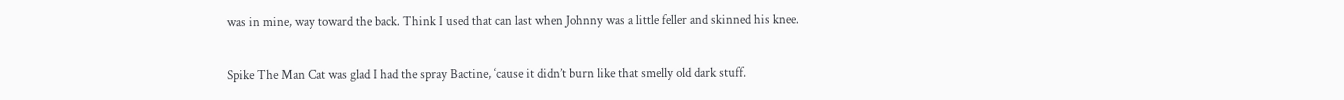was in mine, way toward the back. Think I used that can last when Johnny was a little feller and skinned his knee.

Spike The Man Cat was glad I had the spray Bactine, ‘cause it didn’t burn like that smelly old dark stuff.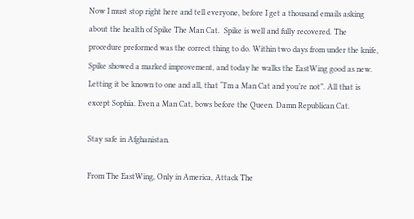Now I must stop right here and tell everyone, before I get a thousand emails asking about the health of Spike The Man Cat.  Spike is well and fully recovered. The procedure preformed was the correct thing to do. Within two days from under the knife, Spike showed a marked improvement, and today he walks the EastWing good as new. Letting it be known to one and all, that “I’m a Man Cat and you’re not”. All that is except Sophia. Even a Man Cat, bows before the Queen. Damn Republican Cat.

Stay safe in Afghanistan.

From The EastWing, Only in America, Attack The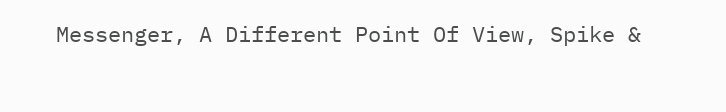Messenger, A Different Point Of View, Spike &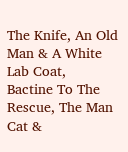The Knife, An Old Man & A White Lab Coat,  Bactine To The Rescue, The Man Cat &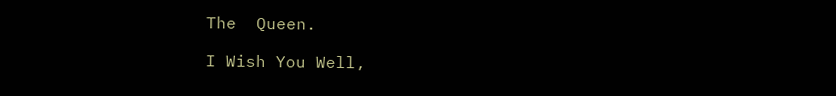The  Queen.

I Wish You Well,